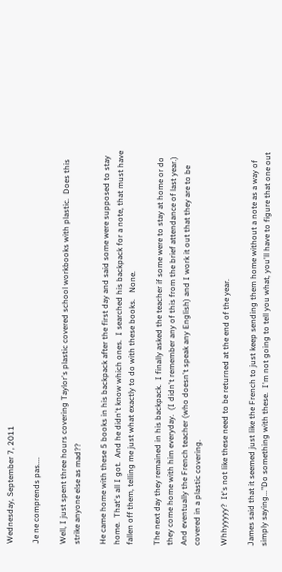Wednesday, September 7, 2011

Je ne comprends pas....

Well, I just spent three hours covering Taylor's plastic covered school workbooks with plastic.  Does this strike anyone else as mad??

He came home with these 5 books in his backpack after the first day and said some were supposed to stay home.  That's all I got.  And he didn't know which ones.  I searched his backpack for a note, that must have fallen off them, telling me just what exactly to do with these books.   None.

The next day they remained in his backpack.  I finally asked the teacher if some were to stay at home or do they come home with him everyday.  (I didn't remember any of this from the brief attendance of last year.)  And eventually the French teacher (who doesn't speak any English) and I work it out that they are to be covered in a plastic covering.

Whhyyyyy?  It's not like these need to be returned at the end of the year.

James said that it seemed just like the French to just keep sending them home without a note as a way of simply saying..."Do something with these.  I'm not going to tell you what, you'll have to figure that one out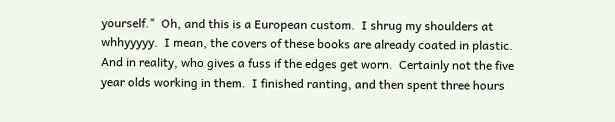yourself."  Oh, and this is a European custom.  I shrug my shoulders at whhyyyyy.  I mean, the covers of these books are already coated in plastic.  And in reality, who gives a fuss if the edges get worn.  Certainly not the five year olds working in them.  I finished ranting, and then spent three hours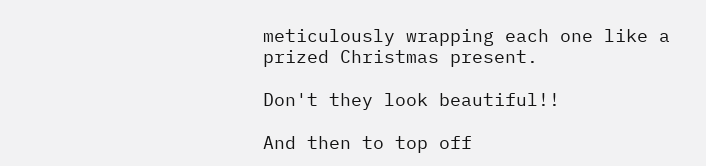meticulously wrapping each one like a prized Christmas present.

Don't they look beautiful!!

And then to top off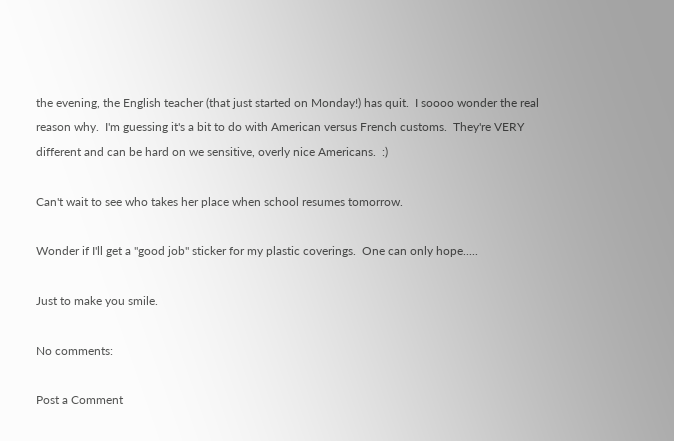the evening, the English teacher (that just started on Monday!) has quit.  I soooo wonder the real reason why.  I'm guessing it's a bit to do with American versus French customs.  They're VERY different and can be hard on we sensitive, overly nice Americans.  :)

Can't wait to see who takes her place when school resumes tomorrow.

Wonder if I'll get a "good job" sticker for my plastic coverings.  One can only hope.....

Just to make you smile.

No comments:

Post a Comment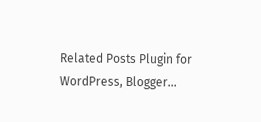Related Posts Plugin for WordPress, Blogger...